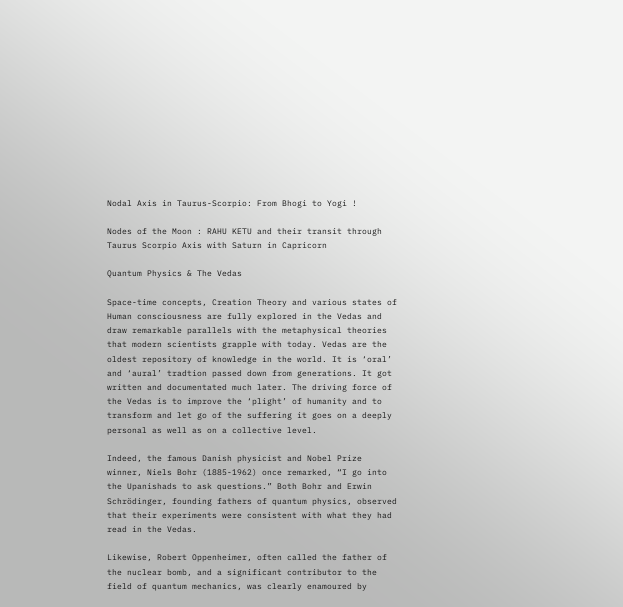Nodal Axis in Taurus-Scorpio: From Bhogi to Yogi !

Nodes of the Moon : RAHU KETU and their transit through Taurus Scorpio Axis with Saturn in Capricorn

Quantum Physics & The Vedas

Space-time concepts, Creation Theory and various states of Human consciousness are fully explored in the Vedas and draw remarkable parallels with the metaphysical theories that modern scientists grapple with today. Vedas are the oldest repository of knowledge in the world. It is ‘oral’ and ‘aural’ tradtion passed down from generations. It got written and documentated much later. The driving force of the Vedas is to improve the ‘plight’ of humanity and to transform and let go of the suffering it goes on a deeply personal as well as on a collective level.

Indeed, the famous Danish physicist and Nobel Prize winner, Niels Bohr (1885-1962) once remarked, “I go into the Upanishads to ask questions.” Both Bohr and Erwin Schrödinger, founding fathers of quantum physics, observed that their experiments were consistent with what they had read in the Vedas.

Likewise, Robert Oppenheimer, often called the father of the nuclear bomb, and a significant contributor to the field of quantum mechanics, was clearly enamoured by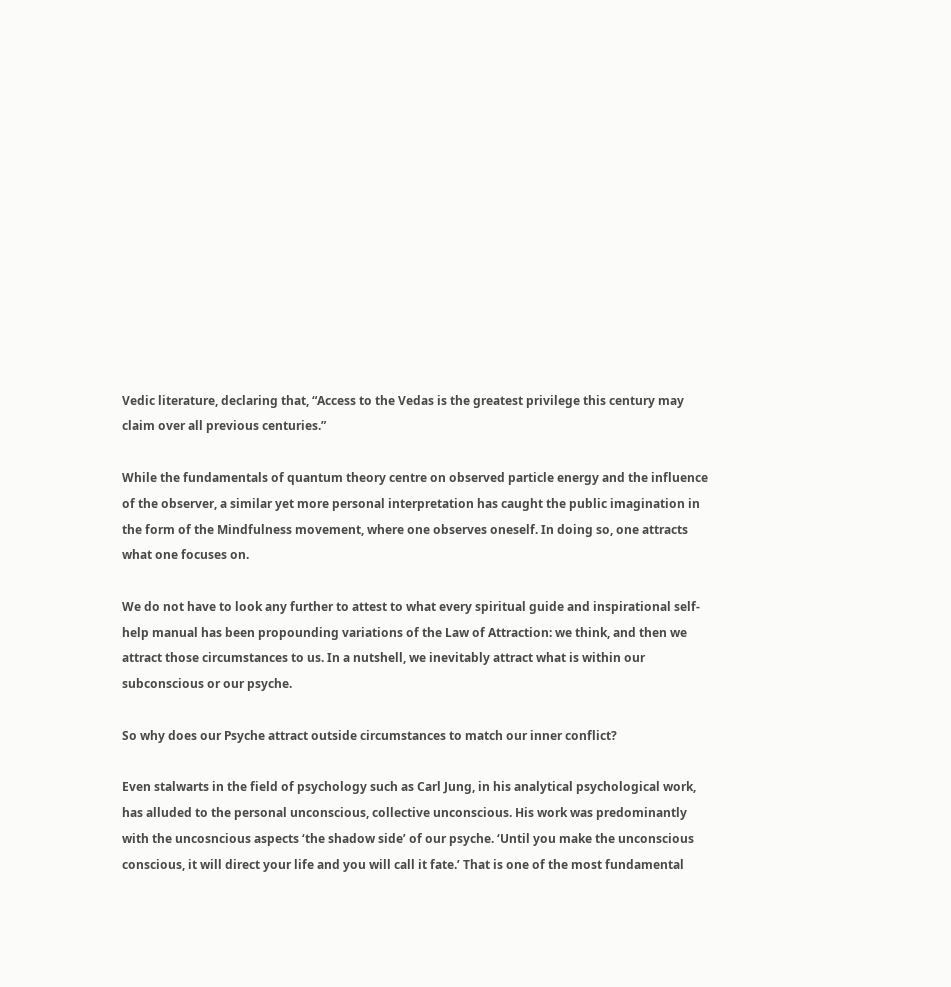Vedic literature, declaring that, “Access to the Vedas is the greatest privilege this century may claim over all previous centuries.”

While the fundamentals of quantum theory centre on observed particle energy and the influence of the observer, a similar yet more personal interpretation has caught the public imagination in the form of the Mindfulness movement, where one observes oneself. In doing so, one attracts what one focuses on.

We do not have to look any further to attest to what every spiritual guide and inspirational self-help manual has been propounding variations of the Law of Attraction: we think, and then we attract those circumstances to us. In a nutshell, we inevitably attract what is within our subconscious or our psyche.

So why does our Psyche attract outside circumstances to match our inner conflict?

Even stalwarts in the field of psychology such as Carl Jung, in his analytical psychological work, has alluded to the personal unconscious, collective unconscious. His work was predominantly with the uncosncious aspects ‘the shadow side’ of our psyche. ‘Until you make the unconscious conscious, it will direct your life and you will call it fate.’ That is one of the most fundamental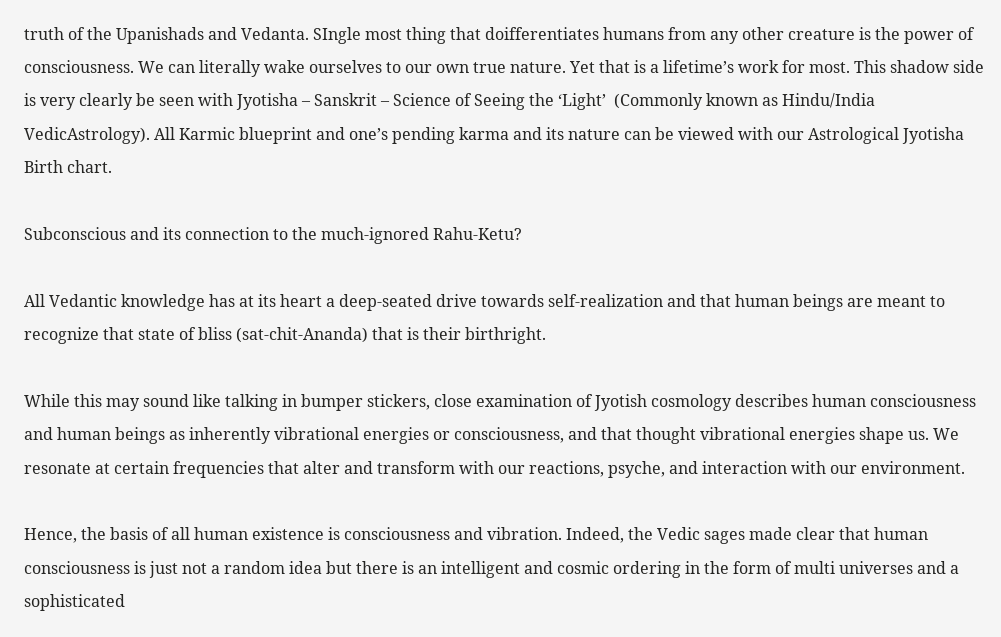truth of the Upanishads and Vedanta. SIngle most thing that doifferentiates humans from any other creature is the power of consciousness. We can literally wake ourselves to our own true nature. Yet that is a lifetime’s work for most. This shadow side is very clearly be seen with Jyotisha – Sanskrit – Science of Seeing the ‘Light’  (Commonly known as Hindu/India VedicAstrology). All Karmic blueprint and one’s pending karma and its nature can be viewed with our Astrological Jyotisha Birth chart.

Subconscious and its connection to the much-ignored Rahu-Ketu?

All Vedantic knowledge has at its heart a deep-seated drive towards self-realization and that human beings are meant to recognize that state of bliss (sat-chit-Ananda) that is their birthright.

While this may sound like talking in bumper stickers, close examination of Jyotish cosmology describes human consciousness and human beings as inherently vibrational energies or consciousness, and that thought vibrational energies shape us. We resonate at certain frequencies that alter and transform with our reactions, psyche, and interaction with our environment.

Hence, the basis of all human existence is consciousness and vibration. Indeed, the Vedic sages made clear that human consciousness is just not a random idea but there is an intelligent and cosmic ordering in the form of multi universes and a sophisticated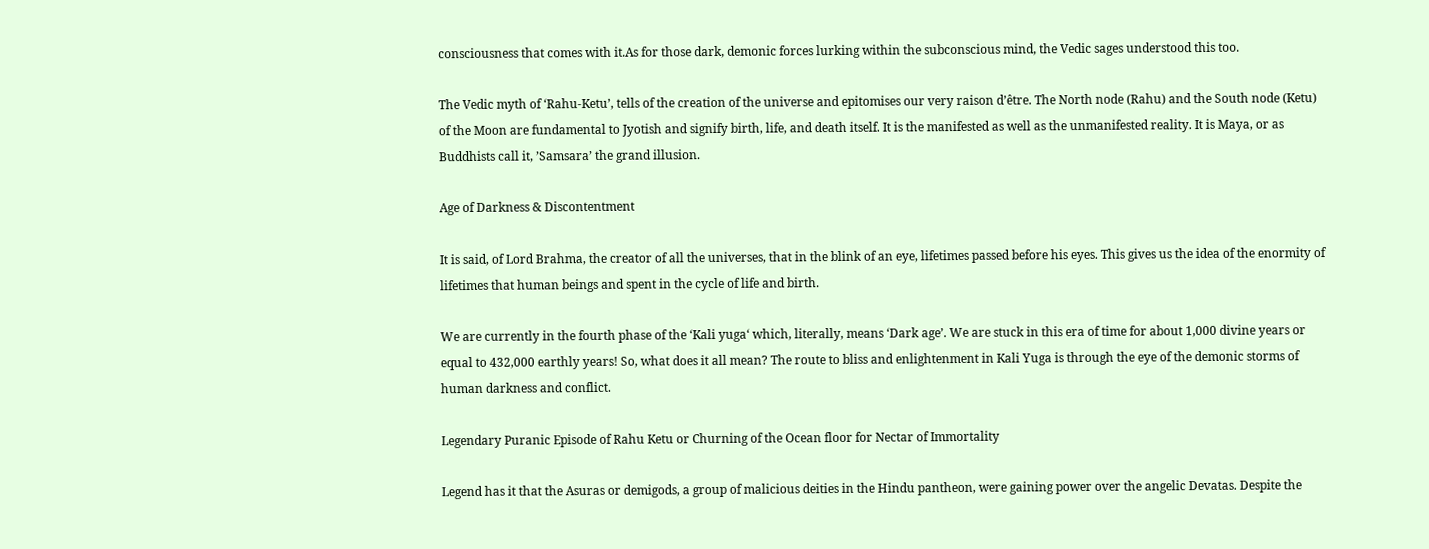consciousness that comes with it.As for those dark, demonic forces lurking within the subconscious mind, the Vedic sages understood this too.

The Vedic myth of ‘Rahu-Ketu’, tells of the creation of the universe and epitomises our very raison d’être. The North node (Rahu) and the South node (Ketu) of the Moon are fundamental to Jyotish and signify birth, life, and death itself. It is the manifested as well as the unmanifested reality. It is Maya, or as Buddhists call it, ’Samsara’ the grand illusion.

Age of Darkness & Discontentment

It is said, of Lord Brahma, the creator of all the universes, that in the blink of an eye, lifetimes passed before his eyes. This gives us the idea of the enormity of lifetimes that human beings and spent in the cycle of life and birth.

We are currently in the fourth phase of the ‘Kali yuga‘ which, literally, means ‘Dark age’. We are stuck in this era of time for about 1,000 divine years or equal to 432,000 earthly years! So, what does it all mean? The route to bliss and enlightenment in Kali Yuga is through the eye of the demonic storms of human darkness and conflict.

Legendary Puranic Episode of Rahu Ketu or Churning of the Ocean floor for Nectar of Immortality

Legend has it that the Asuras or demigods, a group of malicious deities in the Hindu pantheon, were gaining power over the angelic Devatas. Despite the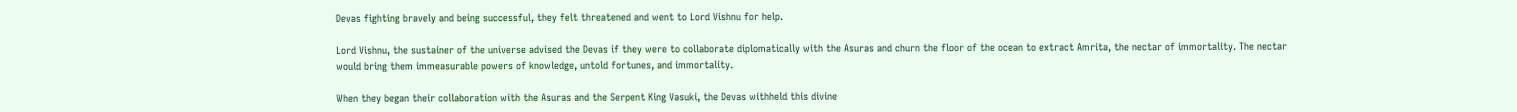Devas fighting bravely and being successful, they felt threatened and went to Lord Vishnu for help.

Lord Vishnu, the sustainer of the universe advised the Devas if they were to collaborate diplomatically with the Asuras and churn the floor of the ocean to extract Amrita, the nectar of immortality. The nectar would bring them immeasurable powers of knowledge, untold fortunes, and immortality.

When they began their collaboration with the Asuras and the Serpent King Vasuki, the Devas withheld this divine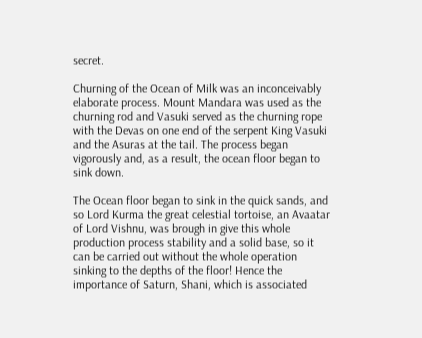secret.

Churning of the Ocean of Milk was an inconceivably elaborate process. Mount Mandara was used as the churning rod and Vasuki served as the churning rope with the Devas on one end of the serpent King Vasuki and the Asuras at the tail. The process began vigorously and, as a result, the ocean floor began to sink down.

The Ocean floor began to sink in the quick sands, and so Lord Kurma the great celestial tortoise, an Avaatar of Lord Vishnu, was brough in give this whole production process stability and a solid base, so it can be carried out without the whole operation sinking to the depths of the floor! Hence the importance of Saturn, Shani, which is associated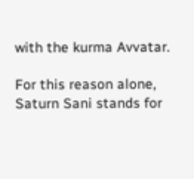with the kurma Avvatar.

For this reason alone, Saturn Sani stands for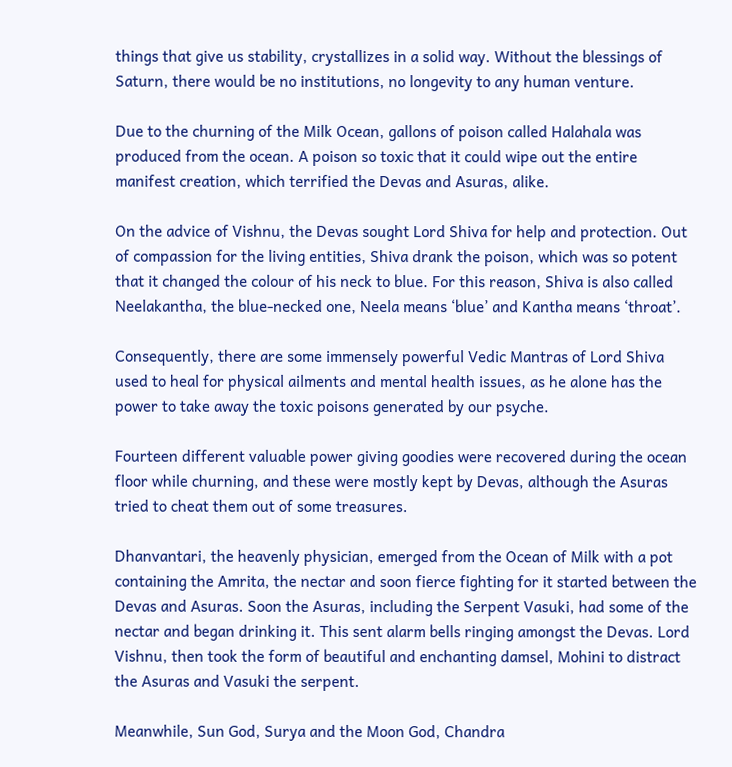things that give us stability, crystallizes in a solid way. Without the blessings of Saturn, there would be no institutions, no longevity to any human venture.

Due to the churning of the Milk Ocean, gallons of poison called Halahala was produced from the ocean. A poison so toxic that it could wipe out the entire manifest creation, which terrified the Devas and Asuras, alike.

On the advice of Vishnu, the Devas sought Lord Shiva for help and protection. Out of compassion for the living entities, Shiva drank the poison, which was so potent that it changed the colour of his neck to blue. For this reason, Shiva is also called Neelakantha, the blue-necked one, Neela means ‘blue’ and Kantha means ‘throat’.

Consequently, there are some immensely powerful Vedic Mantras of Lord Shiva used to heal for physical ailments and mental health issues, as he alone has the power to take away the toxic poisons generated by our psyche.

Fourteen different valuable power giving goodies were recovered during the ocean floor while churning, and these were mostly kept by Devas, although the Asuras tried to cheat them out of some treasures.

Dhanvantari, the heavenly physician, emerged from the Ocean of Milk with a pot containing the Amrita, the nectar and soon fierce fighting for it started between the Devas and Asuras. Soon the Asuras, including the Serpent Vasuki, had some of the nectar and began drinking it. This sent alarm bells ringing amongst the Devas. Lord Vishnu, then took the form of beautiful and enchanting damsel, Mohini to distract the Asuras and Vasuki the serpent.

Meanwhile, Sun God, Surya and the Moon God, Chandra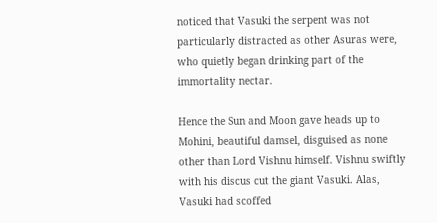noticed that Vasuki the serpent was not particularly distracted as other Asuras were, who quietly began drinking part of the immortality nectar.

Hence the Sun and Moon gave heads up to Mohini, beautiful damsel, disguised as none other than Lord Vishnu himself. Vishnu swiftly with his discus cut the giant Vasuki. Alas, Vasuki had scoffed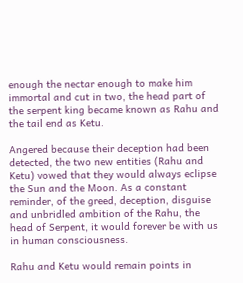enough the nectar enough to make him immortal and cut in two, the head part of the serpent king became known as Rahu and the tail end as Ketu.

Angered because their deception had been detected, the two new entities (Rahu and Ketu) vowed that they would always eclipse the Sun and the Moon. As a constant reminder, of the greed, deception, disguise and unbridled ambition of the Rahu, the head of Serpent, it would forever be with us in human consciousness.

Rahu and Ketu would remain points in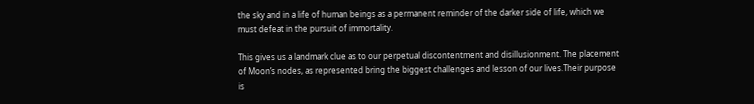the sky and in a life of human beings as a permanent reminder of the darker side of life, which we must defeat in the pursuit of immortality.

This gives us a landmark clue as to our perpetual discontentment and disillusionment. The placement of Moon’s nodes, as represented bring the biggest challenges and lesson of our lives.Their purpose is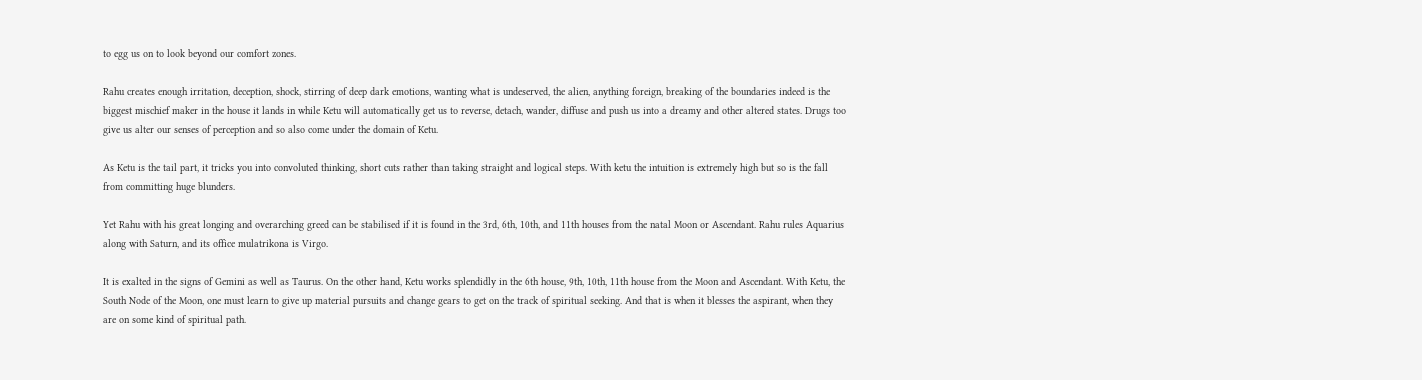to egg us on to look beyond our comfort zones.

Rahu creates enough irritation, deception, shock, stirring of deep dark emotions, wanting what is undeserved, the alien, anything foreign, breaking of the boundaries indeed is the biggest mischief maker in the house it lands in while Ketu will automatically get us to reverse, detach, wander, diffuse and push us into a dreamy and other altered states. Drugs too give us alter our senses of perception and so also come under the domain of Ketu.

As Ketu is the tail part, it tricks you into convoluted thinking, short cuts rather than taking straight and logical steps. With ketu the intuition is extremely high but so is the fall from committing huge blunders.

Yet Rahu with his great longing and overarching greed can be stabilised if it is found in the 3rd, 6th, 10th, and 11th houses from the natal Moon or Ascendant. Rahu rules Aquarius along with Saturn, and its office mulatrikona is Virgo.

It is exalted in the signs of Gemini as well as Taurus. On the other hand, Ketu works splendidly in the 6th house, 9th, 10th, 11th house from the Moon and Ascendant. With Ketu, the South Node of the Moon, one must learn to give up material pursuits and change gears to get on the track of spiritual seeking. And that is when it blesses the aspirant, when they are on some kind of spiritual path.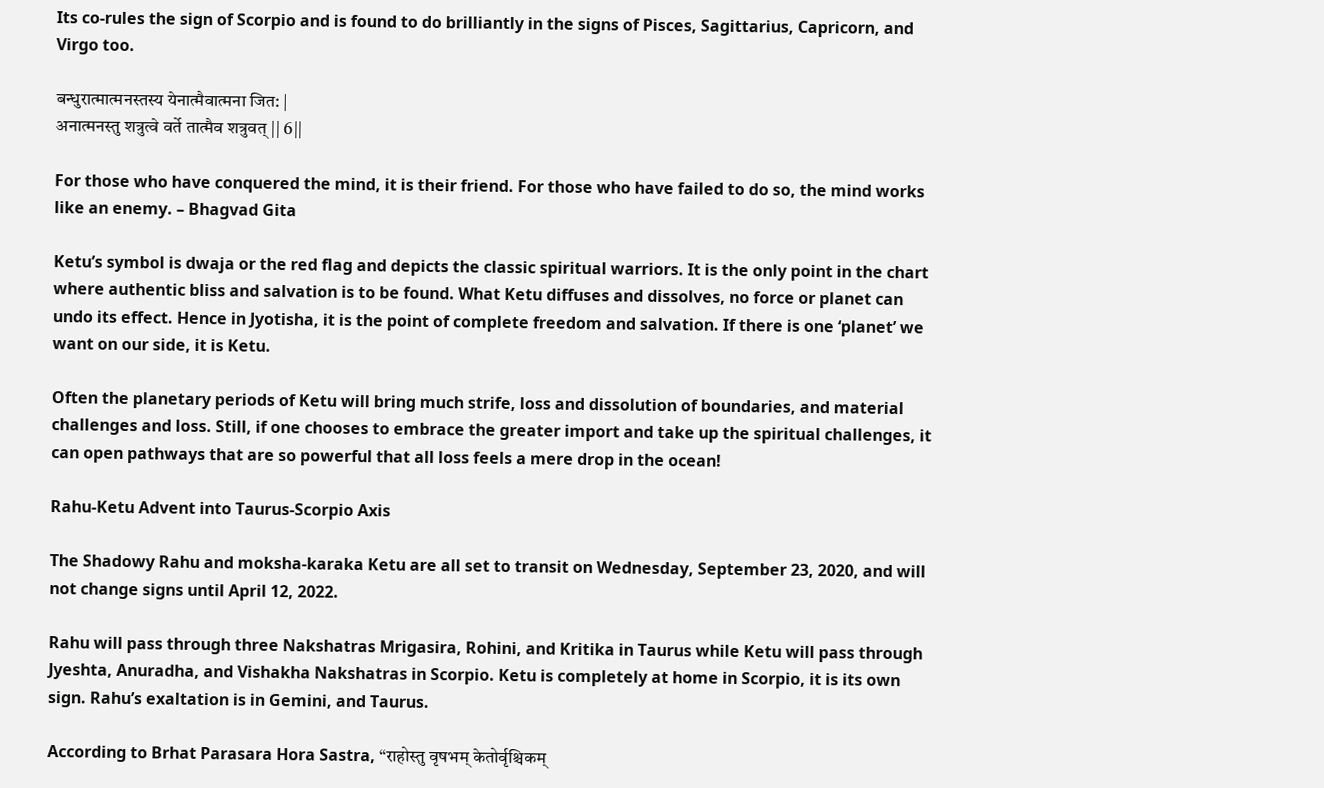Its co-rules the sign of Scorpio and is found to do brilliantly in the signs of Pisces, Sagittarius, Capricorn, and Virgo too.

बन्धुरात्मात्मनस्तस्य येनात्मैवात्मना जित: |
अनात्मनस्तु शत्रुत्वे वर्ते तात्मैव शत्रुवत् || 6||

For those who have conquered the mind, it is their friend. For those who have failed to do so, the mind works like an enemy. – Bhagvad Gita

Ketu’s symbol is dwaja or the red flag and depicts the classic spiritual warriors. It is the only point in the chart where authentic bliss and salvation is to be found. What Ketu diffuses and dissolves, no force or planet can undo its effect. Hence in Jyotisha, it is the point of complete freedom and salvation. If there is one ‘planet’ we want on our side, it is Ketu.

Often the planetary periods of Ketu will bring much strife, loss and dissolution of boundaries, and material challenges and loss. Still, if one chooses to embrace the greater import and take up the spiritual challenges, it can open pathways that are so powerful that all loss feels a mere drop in the ocean!

Rahu-Ketu Advent into Taurus-Scorpio Axis

The Shadowy Rahu and moksha-karaka Ketu are all set to transit on Wednesday, September 23, 2020, and will not change signs until April 12, 2022.

Rahu will pass through three Nakshatras Mrigasira, Rohini, and Kritika in Taurus while Ketu will pass through Jyeshta, Anuradha, and Vishakha Nakshatras in Scorpio. Ketu is completely at home in Scorpio, it is its own sign. Rahu’s exaltation is in Gemini, and Taurus.

According to Brhat Parasara Hora Sastra, “राहोस्तु वृषभम् केतोर्वृश्चिकम्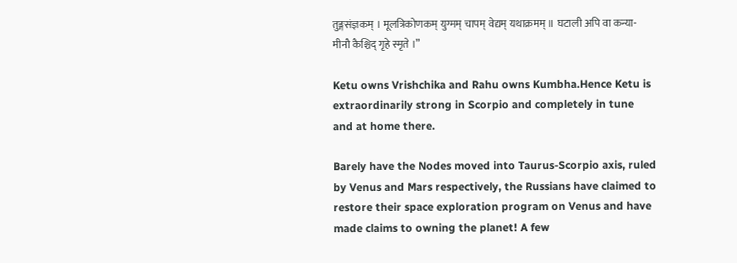तुङ्गसंज्ञकम् । मूलत्रिकोणकम् युग्मम् चापम् वेद्यम् यथाक्रमम् ॥ घटाली अपि वा कन्या-मीनौ कैश्चिद् गृहे स्मृते ।”

Ketu owns Vrishchika and Rahu owns Kumbha.Hence Ketu is extraordinarily strong in Scorpio and completely in tune and at home there.

Barely have the Nodes moved into Taurus-Scorpio axis, ruled by Venus and Mars respectively, the Russians have claimed to restore their space exploration program on Venus and have made claims to owning the planet! A few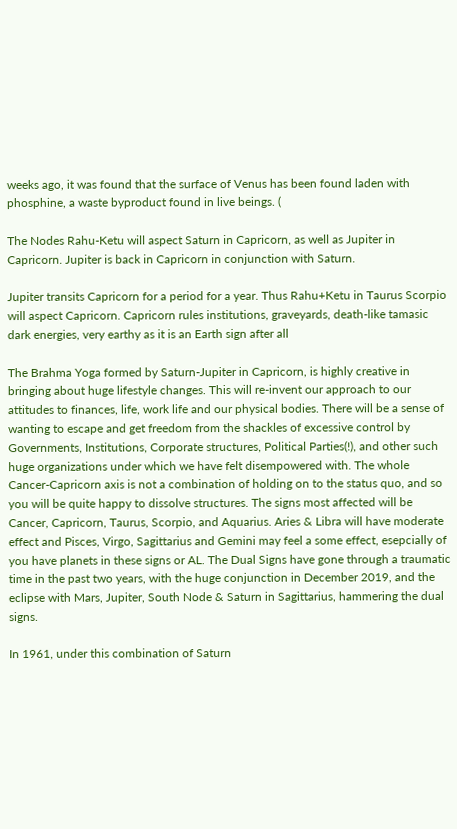weeks ago, it was found that the surface of Venus has been found laden with phosphine, a waste byproduct found in live beings. (

The Nodes Rahu-Ketu will aspect Saturn in Capricorn, as well as Jupiter in Capricorn. Jupiter is back in Capricorn in conjunction with Saturn.

Jupiter transits Capricorn for a period for a year. Thus Rahu+Ketu in Taurus Scorpio will aspect Capricorn. Capricorn rules institutions, graveyards, death-like tamasic dark energies, very earthy as it is an Earth sign after all

The Brahma Yoga formed by Saturn-Jupiter in Capricorn, is highly creative in bringing about huge lifestyle changes. This will re-invent our approach to our attitudes to finances, life, work life and our physical bodies. There will be a sense of wanting to escape and get freedom from the shackles of excessive control by Governments, Institutions, Corporate structures, Political Parties(!), and other such huge organizations under which we have felt disempowered with. The whole Cancer-Capricorn axis is not a combination of holding on to the status quo, and so you will be quite happy to dissolve structures. The signs most affected will be Cancer, Capricorn, Taurus, Scorpio, and Aquarius. Aries & Libra will have moderate effect and Pisces, Virgo, Sagittarius and Gemini may feel a some effect, esepcially of you have planets in these signs or AL. The Dual Signs have gone through a traumatic time in the past two years, with the huge conjunction in December 2019, and the eclipse with Mars, Jupiter, South Node & Saturn in Sagittarius, hammering the dual signs.

In 1961, under this combination of Saturn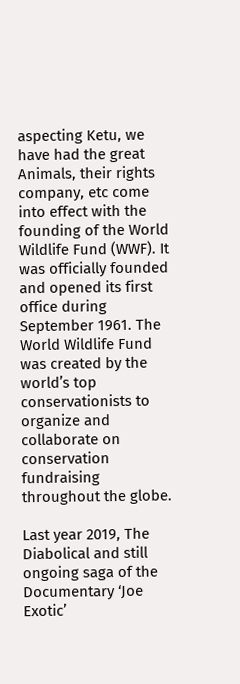aspecting Ketu, we have had the great Animals, their rights company, etc come into effect with the founding of the World Wildlife Fund (WWF). It was officially founded and opened its first office during September 1961. The World Wildlife Fund was created by the world’s top conservationists to organize and collaborate on conservation fundraising throughout the globe.

Last year 2019, The Diabolical and still ongoing saga of the Documentary ‘Joe Exotic’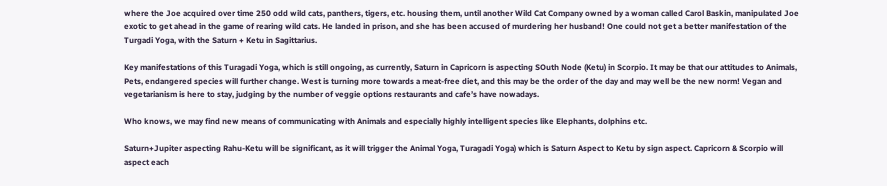where the Joe acquired over time 250 odd wild cats, panthers, tigers, etc. housing them, until another Wild Cat Company owned by a woman called Carol Baskin, manipulated Joe exotic to get ahead in the game of rearing wild cats. He landed in prison, and she has been accused of murdering her husband! One could not get a better manifestation of the Turgadi Yoga, with the Saturn + Ketu in Sagittarius.

Key manifestations of this Turagadi Yoga, which is still ongoing, as currently, Saturn in Capricorn is aspecting SOuth Node (Ketu) in Scorpio. It may be that our attitudes to Animals, Pets, endangered species will further change. West is turning more towards a meat-free diet, and this may be the order of the day and may well be the new norm! Vegan and vegetarianism is here to stay, judging by the number of veggie options restaurants and cafe’s have nowadays.

Who knows, we may find new means of communicating with Animals and especially highly intelligent species like Elephants, dolphins etc.

Saturn+Jupiter aspecting Rahu-Ketu will be significant, as it will trigger the Animal Yoga, Turagadi Yoga) which is Saturn Aspect to Ketu by sign aspect. Capricorn & Scorpio will aspect each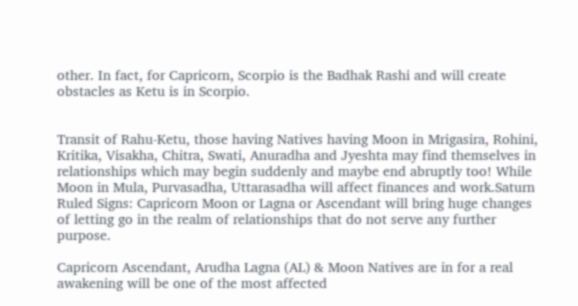other. In fact, for Capricorn, Scorpio is the Badhak Rashi and will create obstacles as Ketu is in Scorpio.


Transit of Rahu-Ketu, those having Natives having Moon in Mrigasira, Rohini, Kritika, Visakha, Chitra, Swati, Anuradha and Jyeshta may find themselves in relationships which may begin suddenly and maybe end abruptly too! While Moon in Mula, Purvasadha, Uttarasadha will affect finances and work.Saturn Ruled Signs: Capricorn Moon or Lagna or Ascendant will bring huge changes  of letting go in the realm of relationships that do not serve any further purpose.

Capricorn Ascendant, Arudha Lagna (AL) & Moon Natives are in for a real awakening will be one of the most affected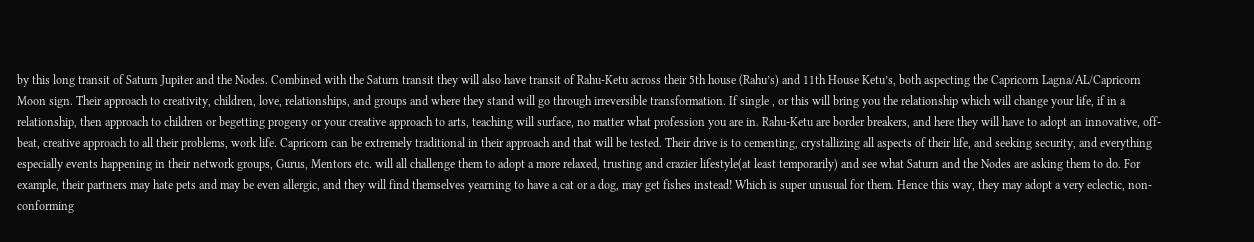by this long transit of Saturn Jupiter and the Nodes. Combined with the Saturn transit they will also have transit of Rahu-Ketu across their 5th house (Rahu’s) and 11th House Ketu’s, both aspecting the Capricorn Lagna/AL/Capricorn Moon sign. Their approach to creativity, children, love, relationships, and groups and where they stand will go through irreversible transformation. If single , or this will bring you the relationship which will change your life, if in a relationship, then approach to children or begetting progeny or your creative approach to arts, teaching will surface, no matter what profession you are in. Rahu-Ketu are border breakers, and here they will have to adopt an innovative, off-beat, creative approach to all their problems, work life. Capricorn can be extremely traditional in their approach and that will be tested. Their drive is to cementing, crystallizing all aspects of their life, and seeking security, and everything especially events happening in their network groups, Gurus, Mentors etc. will all challenge them to adopt a more relaxed, trusting and crazier lifestyle(at least temporarily) and see what Saturn and the Nodes are asking them to do. For example, their partners may hate pets and may be even allergic, and they will find themselves yearning to have a cat or a dog, may get fishes instead! Which is super unusual for them. Hence this way, they may adopt a very eclectic, non-conforming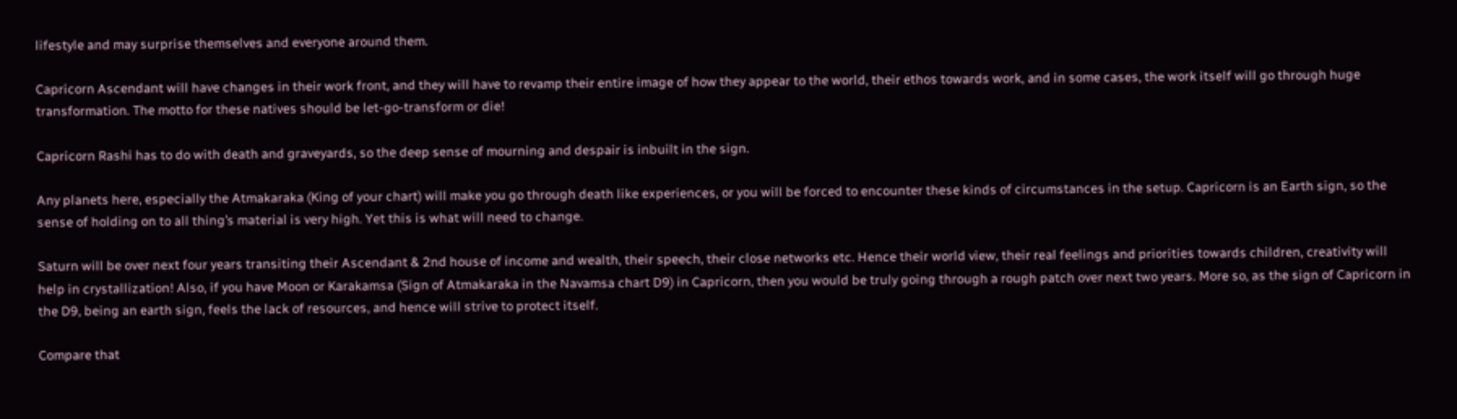lifestyle and may surprise themselves and everyone around them.

Capricorn Ascendant will have changes in their work front, and they will have to revamp their entire image of how they appear to the world, their ethos towards work, and in some cases, the work itself will go through huge transformation. The motto for these natives should be let-go-transform or die!

Capricorn Rashi has to do with death and graveyards, so the deep sense of mourning and despair is inbuilt in the sign.

Any planets here, especially the Atmakaraka (King of your chart) will make you go through death like experiences, or you will be forced to encounter these kinds of circumstances in the setup. Capricorn is an Earth sign, so the sense of holding on to all thing’s material is very high. Yet this is what will need to change.

Saturn will be over next four years transiting their Ascendant & 2nd house of income and wealth, their speech, their close networks etc. Hence their world view, their real feelings and priorities towards children, creativity will help in crystallization! Also, if you have Moon or Karakamsa (Sign of Atmakaraka in the Navamsa chart D9) in Capricorn, then you would be truly going through a rough patch over next two years. More so, as the sign of Capricorn in the D9, being an earth sign, feels the lack of resources, and hence will strive to protect itself.

Compare that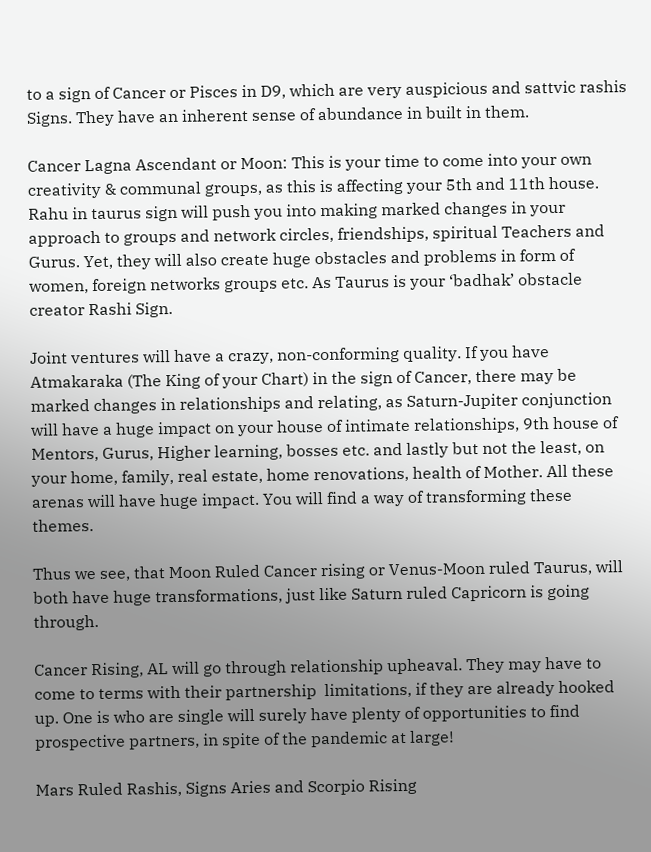to a sign of Cancer or Pisces in D9, which are very auspicious and sattvic rashis Signs. They have an inherent sense of abundance in built in them.

Cancer Lagna Ascendant or Moon: This is your time to come into your own creativity & communal groups, as this is affecting your 5th and 11th house. Rahu in taurus sign will push you into making marked changes in your approach to groups and network circles, friendships, spiritual Teachers and Gurus. Yet, they will also create huge obstacles and problems in form of women, foreign networks groups etc. As Taurus is your ‘badhak’ obstacle creator Rashi Sign.

Joint ventures will have a crazy, non-conforming quality. If you have Atmakaraka (The King of your Chart) in the sign of Cancer, there may be marked changes in relationships and relating, as Saturn-Jupiter conjunction will have a huge impact on your house of intimate relationships, 9th house of Mentors, Gurus, Higher learning, bosses etc. and lastly but not the least, on your home, family, real estate, home renovations, health of Mother. All these arenas will have huge impact. You will find a way of transforming these themes.

Thus we see, that Moon Ruled Cancer rising or Venus-Moon ruled Taurus, will both have huge transformations, just like Saturn ruled Capricorn is going through.

Cancer Rising, AL will go through relationship upheaval. They may have to come to terms with their partnership  limitations, if they are already hooked up. One is who are single will surely have plenty of opportunities to find prospective partners, in spite of the pandemic at large!

Mars Ruled Rashis, Signs Aries and Scorpio Rising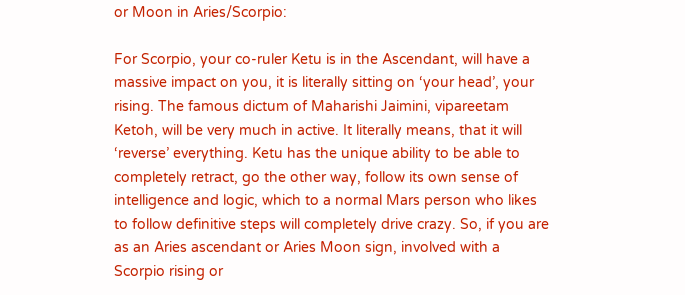or Moon in Aries/Scorpio:

For Scorpio, your co-ruler Ketu is in the Ascendant, will have a massive impact on you, it is literally sitting on ‘your head’, your rising. The famous dictum of Maharishi Jaimini, vipareetam Ketoh, will be very much in active. It literally means, that it will ‘reverse’ everything. Ketu has the unique ability to be able to completely retract, go the other way, follow its own sense of intelligence and logic, which to a normal Mars person who likes to follow definitive steps will completely drive crazy. So, if you are as an Aries ascendant or Aries Moon sign, involved with a Scorpio rising or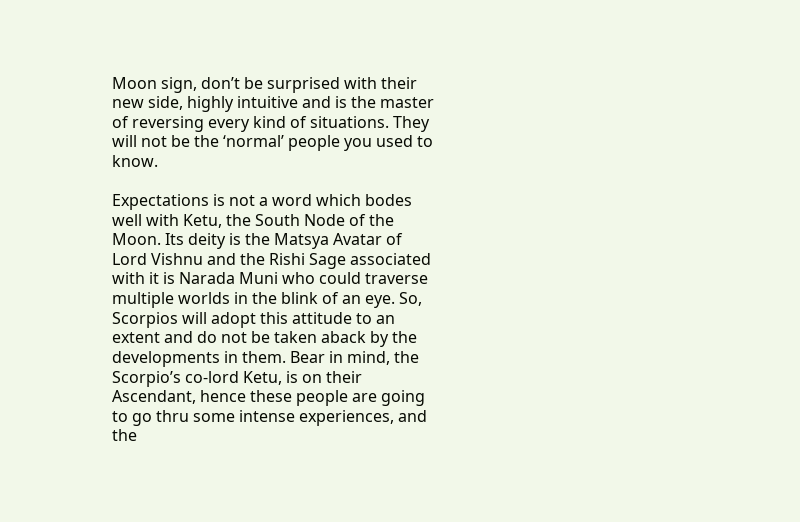Moon sign, don’t be surprised with their new side, highly intuitive and is the master of reversing every kind of situations. They will not be the ‘normal’ people you used to know.

Expectations is not a word which bodes well with Ketu, the South Node of the Moon. Its deity is the Matsya Avatar of Lord Vishnu and the Rishi Sage associated with it is Narada Muni who could traverse multiple worlds in the blink of an eye. So, Scorpios will adopt this attitude to an extent and do not be taken aback by the developments in them. Bear in mind, the Scorpio’s co-lord Ketu, is on their Ascendant, hence these people are going to go thru some intense experiences, and the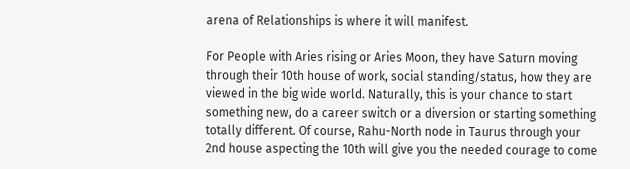arena of Relationships is where it will manifest.

For People with Aries rising or Aries Moon, they have Saturn moving through their 10th house of work, social standing/status, how they are viewed in the big wide world. Naturally, this is your chance to start something new, do a career switch or a diversion or starting something totally different. Of course, Rahu-North node in Taurus through your 2nd house aspecting the 10th will give you the needed courage to come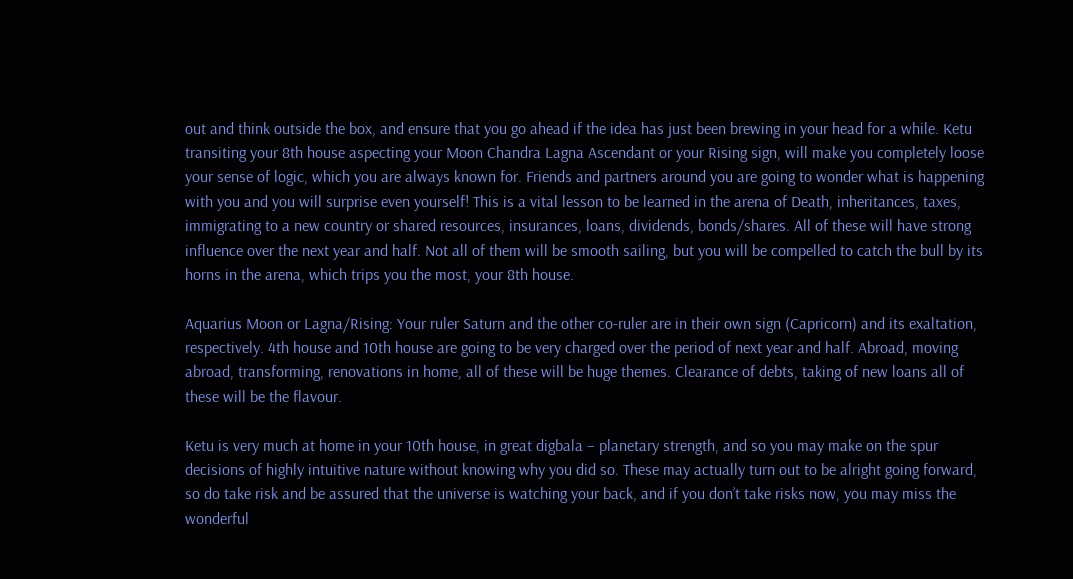out and think outside the box, and ensure that you go ahead if the idea has just been brewing in your head for a while. Ketu transiting your 8th house aspecting your Moon Chandra Lagna Ascendant or your Rising sign, will make you completely loose your sense of logic, which you are always known for. Friends and partners around you are going to wonder what is happening with you and you will surprise even yourself! This is a vital lesson to be learned in the arena of Death, inheritances, taxes, immigrating to a new country or shared resources, insurances, loans, dividends, bonds/shares. All of these will have strong influence over the next year and half. Not all of them will be smooth sailing, but you will be compelled to catch the bull by its horns in the arena, which trips you the most, your 8th house.

Aquarius Moon or Lagna/Rising: Your ruler Saturn and the other co-ruler are in their own sign (Capricorn) and its exaltation, respectively. 4th house and 10th house are going to be very charged over the period of next year and half. Abroad, moving abroad, transforming, renovations in home, all of these will be huge themes. Clearance of debts, taking of new loans all of these will be the flavour.

Ketu is very much at home in your 10th house, in great digbala – planetary strength, and so you may make on the spur decisions of highly intuitive nature without knowing why you did so. These may actually turn out to be alright going forward, so do take risk and be assured that the universe is watching your back, and if you don’t take risks now, you may miss the wonderful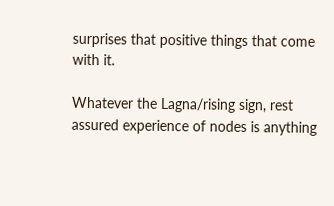surprises that positive things that come with it.

Whatever the Lagna/rising sign, rest assured experience of nodes is anything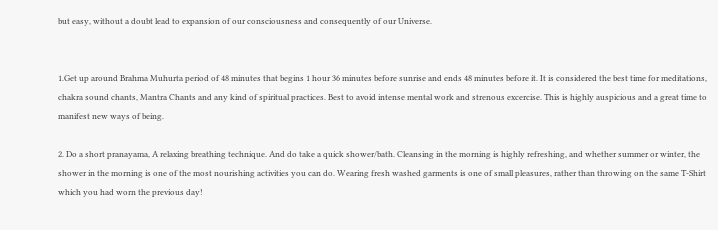but easy, without a doubt lead to expansion of our consciousness and consequently of our Universe.


1.Get up around Brahma Muhurta period of 48 minutes that begins 1 hour 36 minutes before sunrise and ends 48 minutes before it. It is considered the best time for meditations, chakra sound chants, Mantra Chants and any kind of spiritual practices. Best to avoid intense mental work and strenous excercise. This is highly auspicious and a great time to manifest new ways of being.

2. Do a short pranayama, A relaxing breathing technique. And do take a quick shower/bath. Cleansing in the morning is highly refreshing, and whether summer or winter, the shower in the morning is one of the most nourishing activities you can do. Wearing fresh washed garments is one of small pleasures, rather than throwing on the same T-Shirt which you had worn the previous day!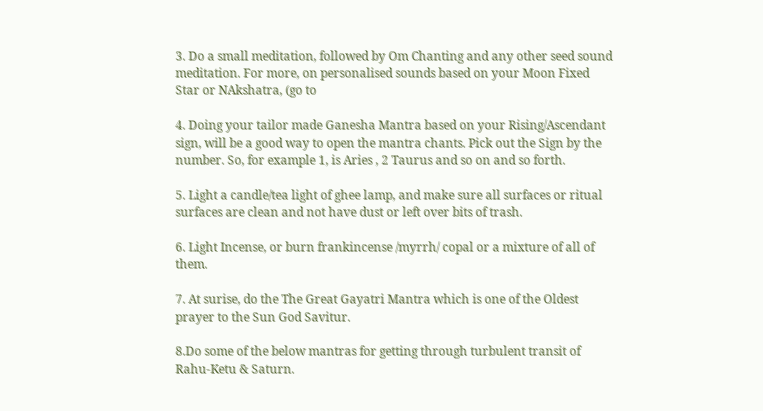3. Do a small meditation, followed by Om Chanting and any other seed sound meditation. For more, on personalised sounds based on your Moon Fixed Star or NAkshatra, (go to

4. Doing your tailor made Ganesha Mantra based on your Rising/Ascendant sign, will be a good way to open the mantra chants. Pick out the Sign by the number. So, for example 1, is Aries , 2 Taurus and so on and so forth.

5. Light a candle/tea light of ghee lamp, and make sure all surfaces or ritual surfaces are clean and not have dust or left over bits of trash.

6. Light Incense, or burn frankincense /myrrh/ copal or a mixture of all of them.

7. At surise, do the The Great Gayatri Mantra which is one of the Oldest prayer to the Sun God Savitur.

8.Do some of the below mantras for getting through turbulent transit of Rahu-Ketu & Saturn.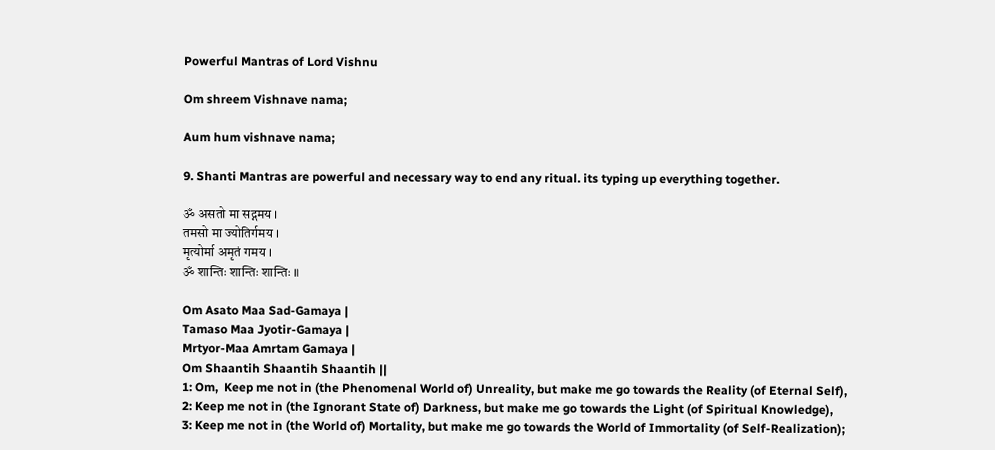Powerful Mantras of Lord Vishnu

Om shreem Vishnave nama;

Aum hum vishnave nama;

9. Shanti Mantras are powerful and necessary way to end any ritual. its typing up everything together.

ॐ असतो मा सद्गमय ।
तमसो मा ज्योतिर्गमय ।
मृत्योर्मा अमृतं गमय ।
ॐ शान्तिः शान्तिः शान्तिः ॥

Om Asato Maa Sad-Gamaya |
Tamaso Maa Jyotir-Gamaya |
Mrtyor-Maa Amrtam Gamaya |
Om Shaantih Shaantih Shaantih ||
1: Om,  Keep me not in (the Phenomenal World of) Unreality, but make me go towards the Reality (of Eternal Self),
2: Keep me not in (the Ignorant State of) Darkness, but make me go towards the Light (of Spiritual Knowledge),
3: Keep me not in (the World of) Mortality, but make me go towards the World of Immortality (of Self-Realization);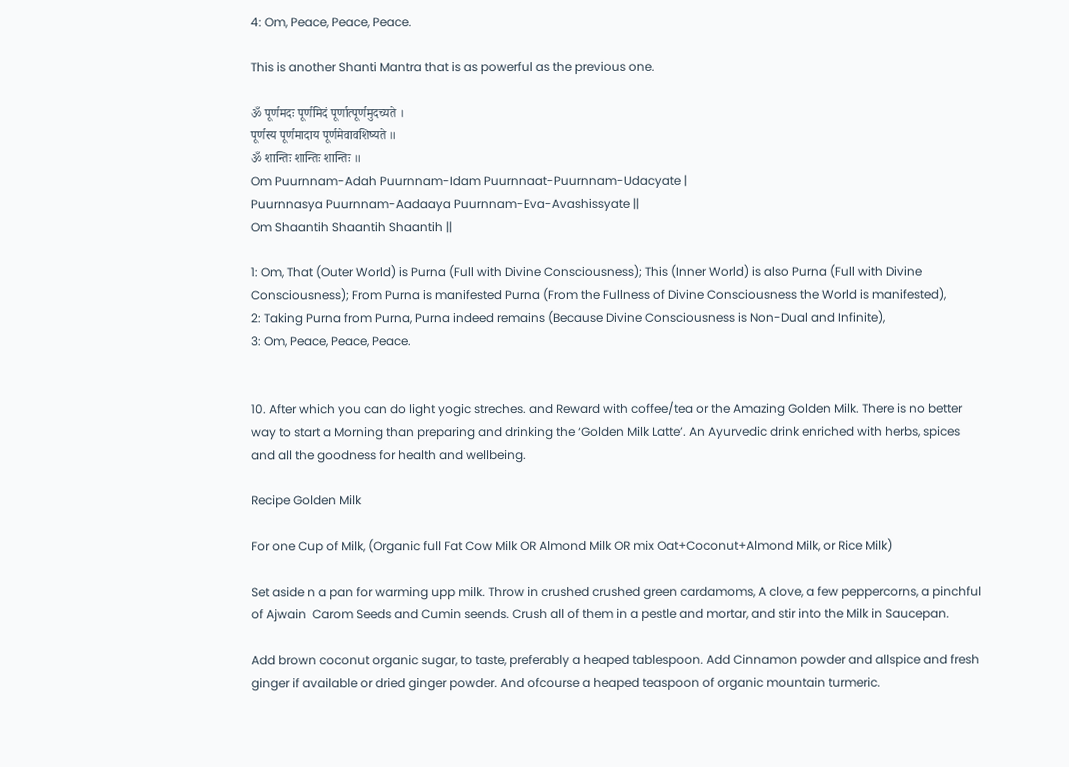4: Om, Peace, Peace, Peace.

This is another Shanti Mantra that is as powerful as the previous one.

ॐ पूर्णमदः पूर्णमिदं पूर्णात्पूर्णमुदच्यते ।
पूर्णस्य पूर्णमादाय पूर्णमेवावशिष्यते ॥
ॐ शान्तिः शान्तिः शान्तिः ॥
Om Puurnnam-Adah Puurnnam-Idam Puurnnaat-Puurnnam-Udacyate |
Puurnnasya Puurnnam-Aadaaya Puurnnam-Eva-Avashissyate ||
Om Shaantih Shaantih Shaantih ||

1: Om, That (Outer World) is Purna (Full with Divine Consciousness); This (Inner World) is also Purna (Full with Divine Consciousness); From Purna is manifested Purna (From the Fullness of Divine Consciousness the World is manifested),
2: Taking Purna from Purna, Purna indeed remains (Because Divine Consciousness is Non-Dual and Infinite),
3: Om, Peace, Peace, Peace.


10. After which you can do light yogic streches. and Reward with coffee/tea or the Amazing Golden Milk. There is no better way to start a Morning than preparing and drinking the ‘Golden Milk Latte’. An Ayurvedic drink enriched with herbs, spices and all the goodness for health and wellbeing.

Recipe Golden Milk

For one Cup of Milk, (Organic full Fat Cow Milk OR Almond Milk OR mix Oat+Coconut+Almond Milk, or Rice Milk)

Set aside n a pan for warming upp milk. Throw in crushed crushed green cardamoms, A clove, a few peppercorns, a pinchful of Ajwain  Carom Seeds and Cumin seends. Crush all of them in a pestle and mortar, and stir into the Milk in Saucepan.

Add brown coconut organic sugar, to taste, preferably a heaped tablespoon. Add Cinnamon powder and allspice and fresh ginger if available or dried ginger powder. And ofcourse a heaped teaspoon of organic mountain turmeric.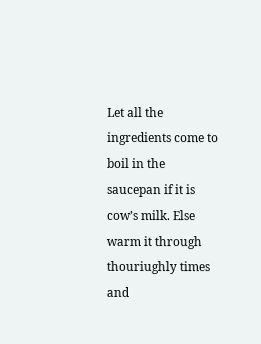Let all the ingredients come to boil in the saucepan if it is cow’s milk. Else warm it through thouriughly times and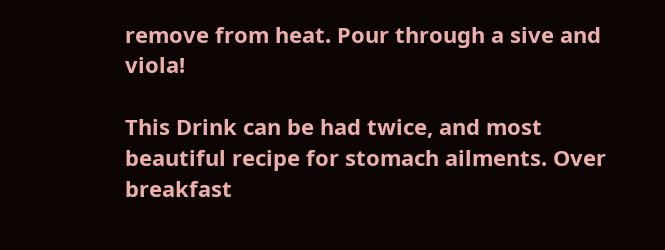remove from heat. Pour through a sive and viola!

This Drink can be had twice, and most beautiful recipe for stomach ailments. Over breakfast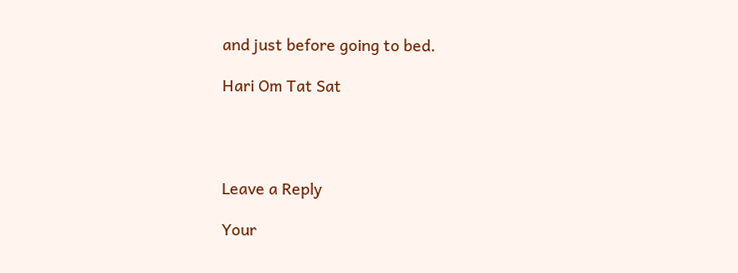and just before going to bed.

Hari Om Tat Sat




Leave a Reply

Your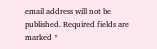email address will not be published. Required fields are marked *